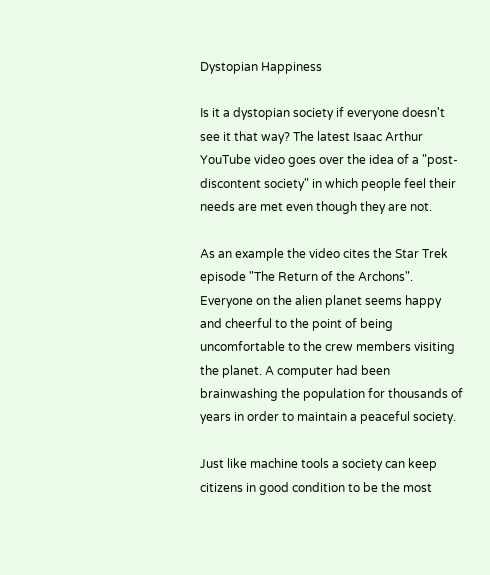Dystopian Happiness

Is it a dystopian society if everyone doesn't see it that way? The latest Isaac Arthur YouTube video goes over the idea of a "post-discontent society" in which people feel their needs are met even though they are not.

As an example the video cites the Star Trek episode "The Return of the Archons". Everyone on the alien planet seems happy and cheerful to the point of being uncomfortable to the crew members visiting the planet. A computer had been brainwashing the population for thousands of years in order to maintain a peaceful society.

Just like machine tools a society can keep citizens in good condition to be the most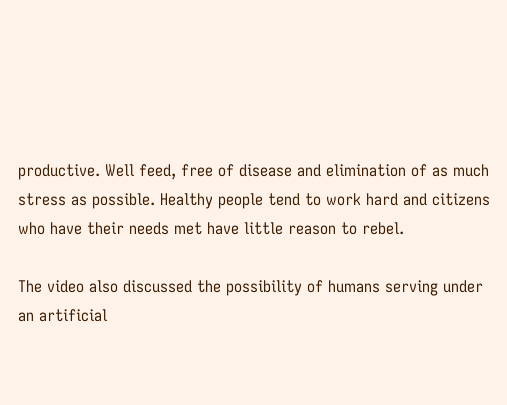productive. Well feed, free of disease and elimination of as much stress as possible. Healthy people tend to work hard and citizens who have their needs met have little reason to rebel.

The video also discussed the possibility of humans serving under an artificial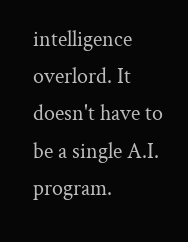intelligence overlord. It doesn't have to be a single A.I. program.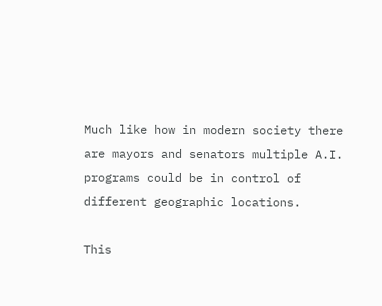Much like how in modern society there are mayors and senators multiple A.I. programs could be in control of different geographic locations.

This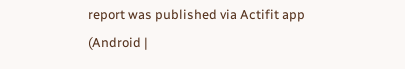report was published via Actifit app (Android |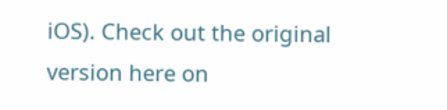iOS). Check out the original version here on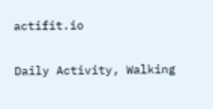actifit.io

Daily Activity, Walking